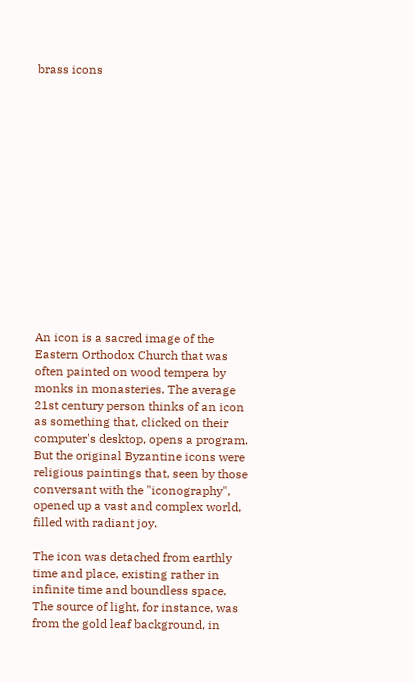brass icons















An icon is a sacred image of the Eastern Orthodox Church that was often painted on wood tempera by monks in monasteries. The average 21st century person thinks of an icon as something that, clicked on their computer's desktop, opens a program. But the original Byzantine icons were religious paintings that, seen by those conversant with the "iconography", opened up a vast and complex world, filled with radiant joy.

The icon was detached from earthly time and place, existing rather in infinite time and boundless space. The source of light, for instance, was from the gold leaf background, in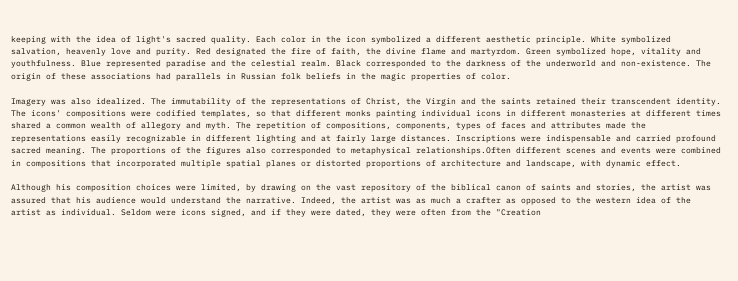keeping with the idea of light's sacred quality. Each color in the icon symbolized a different aesthetic principle. White symbolized salvation, heavenly love and purity. Red designated the fire of faith, the divine flame and martyrdom. Green symbolized hope, vitality and youthfulness. Blue represented paradise and the celestial realm. Black corresponded to the darkness of the underworld and non-existence. The origin of these associations had parallels in Russian folk beliefs in the magic properties of color.

Imagery was also idealized. The immutability of the representations of Christ, the Virgin and the saints retained their transcendent identity. The icons' compositions were codified templates, so that different monks painting individual icons in different monasteries at different times shared a common wealth of allegory and myth. The repetition of compositions, components, types of faces and attributes made the representations easily recognizable in different lighting and at fairly large distances. Inscriptions were indispensable and carried profound sacred meaning. The proportions of the figures also corresponded to metaphysical relationships.Often different scenes and events were combined in compositions that incorporated multiple spatial planes or distorted proportions of architecture and landscape, with dynamic effect.

Although his composition choices were limited, by drawing on the vast repository of the biblical canon of saints and stories, the artist was assured that his audience would understand the narrative. Indeed, the artist was as much a crafter as opposed to the western idea of the artist as individual. Seldom were icons signed, and if they were dated, they were often from the "Creation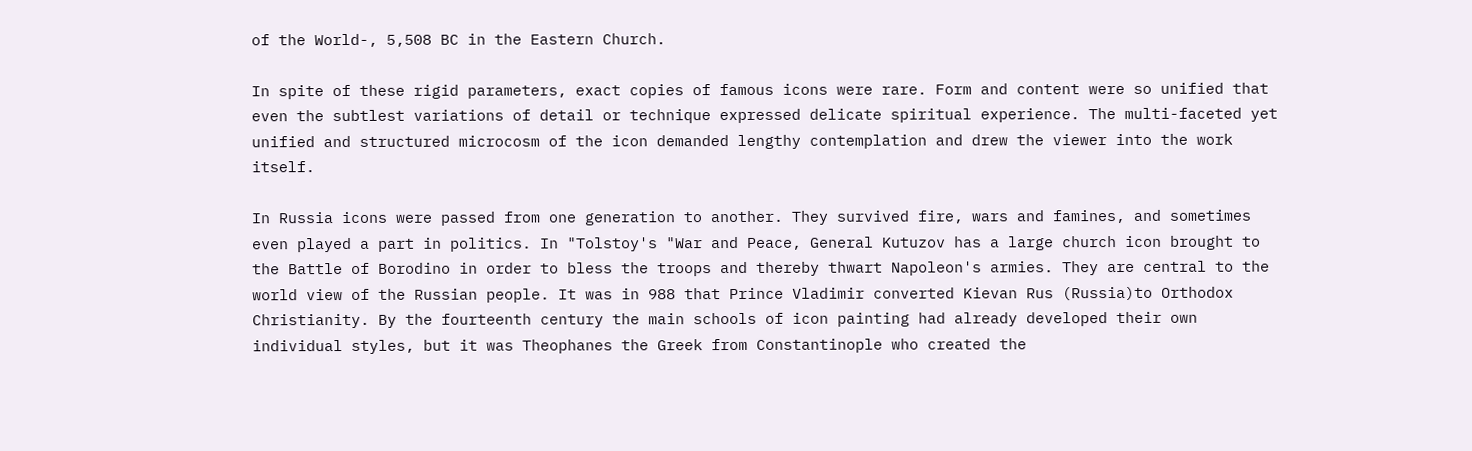of the World-, 5,508 BC in the Eastern Church.

In spite of these rigid parameters, exact copies of famous icons were rare. Form and content were so unified that even the subtlest variations of detail or technique expressed delicate spiritual experience. The multi-faceted yet unified and structured microcosm of the icon demanded lengthy contemplation and drew the viewer into the work itself.

In Russia icons were passed from one generation to another. They survived fire, wars and famines, and sometimes even played a part in politics. In "Tolstoy's "War and Peace, General Kutuzov has a large church icon brought to the Battle of Borodino in order to bless the troops and thereby thwart Napoleon's armies. They are central to the world view of the Russian people. It was in 988 that Prince Vladimir converted Kievan Rus (Russia)to Orthodox Christianity. By the fourteenth century the main schools of icon painting had already developed their own individual styles, but it was Theophanes the Greek from Constantinople who created the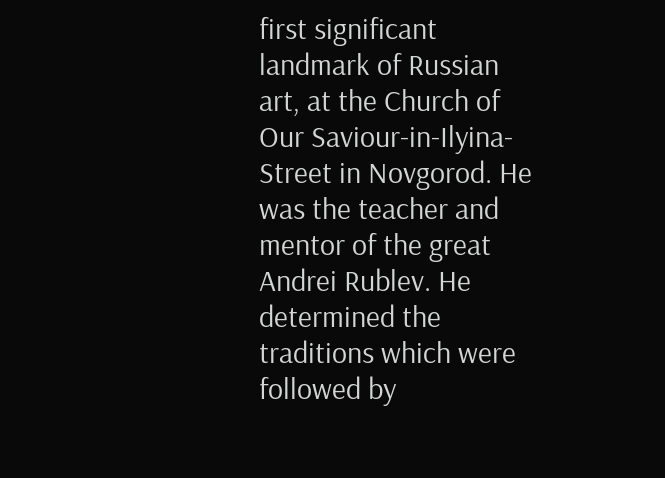first significant landmark of Russian art, at the Church of Our Saviour-in-Ilyina-Street in Novgorod. He was the teacher and mentor of the great Andrei Rublev. He determined the traditions which were followed by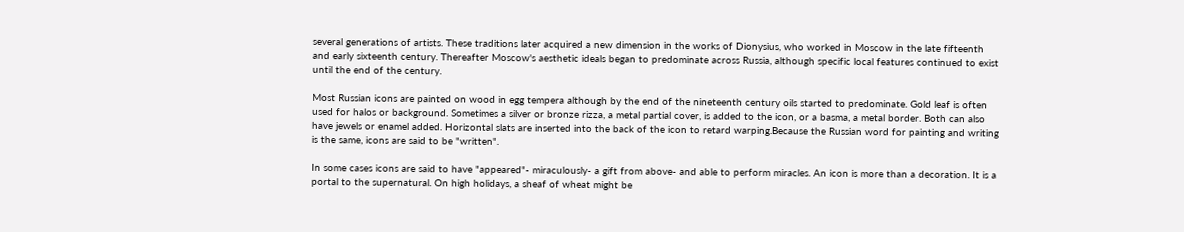several generations of artists. These traditions later acquired a new dimension in the works of Dionysius, who worked in Moscow in the late fifteenth and early sixteenth century. Thereafter Moscow's aesthetic ideals began to predominate across Russia, although specific local features continued to exist until the end of the century.

Most Russian icons are painted on wood in egg tempera although by the end of the nineteenth century oils started to predominate. Gold leaf is often used for halos or background. Sometimes a silver or bronze rizza, a metal partial cover, is added to the icon, or a basma, a metal border. Both can also have jewels or enamel added. Horizontal slats are inserted into the back of the icon to retard warping.Because the Russian word for painting and writing is the same, icons are said to be "written".

In some cases icons are said to have "appeared"- miraculously- a gift from above- and able to perform miracles. An icon is more than a decoration. It is a portal to the supernatural. On high holidays, a sheaf of wheat might be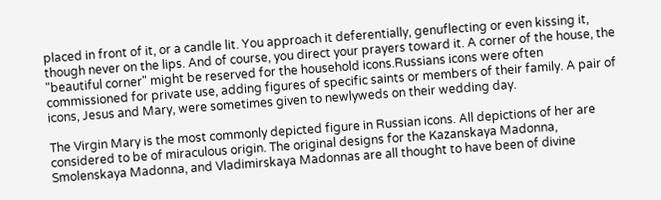placed in front of it, or a candle lit. You approach it deferentially, genuflecting or even kissing it, though never on the lips. And of course, you direct your prayers toward it. A corner of the house, the "beautiful corner" might be reserved for the household icons.Russians icons were often commissioned for private use, adding figures of specific saints or members of their family. A pair of icons, Jesus and Mary, were sometimes given to newlyweds on their wedding day.

The Virgin Mary is the most commonly depicted figure in Russian icons. All depictions of her are considered to be of miraculous origin. The original designs for the Kazanskaya Madonna, Smolenskaya Madonna, and Vladimirskaya Madonnas are all thought to have been of divine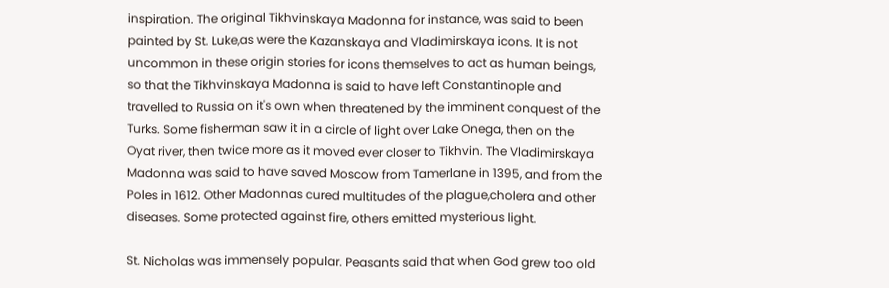inspiration. The original Tikhvinskaya Madonna for instance, was said to been painted by St. Luke,as were the Kazanskaya and Vladimirskaya icons. It is not uncommon in these origin stories for icons themselves to act as human beings, so that the Tikhvinskaya Madonna is said to have left Constantinople and travelled to Russia on it's own when threatened by the imminent conquest of the Turks. Some fisherman saw it in a circle of light over Lake Onega, then on the Oyat river, then twice more as it moved ever closer to Tikhvin. The Vladimirskaya Madonna was said to have saved Moscow from Tamerlane in 1395, and from the Poles in 1612. Other Madonnas cured multitudes of the plague,cholera and other diseases. Some protected against fire, others emitted mysterious light.

St. Nicholas was immensely popular. Peasants said that when God grew too old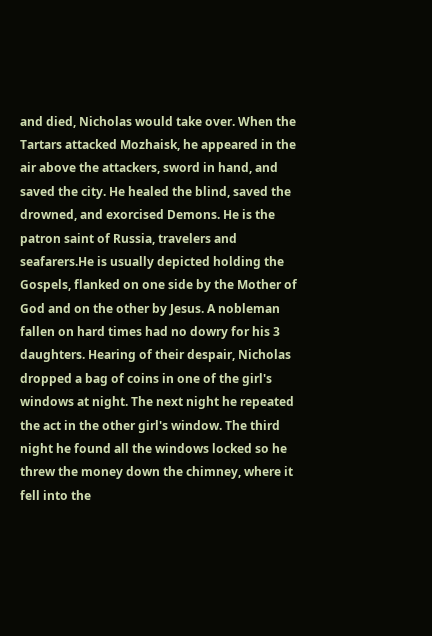and died, Nicholas would take over. When the Tartars attacked Mozhaisk, he appeared in the air above the attackers, sword in hand, and saved the city. He healed the blind, saved the drowned, and exorcised Demons. He is the patron saint of Russia, travelers and seafarers.He is usually depicted holding the Gospels, flanked on one side by the Mother of God and on the other by Jesus. A nobleman fallen on hard times had no dowry for his 3 daughters. Hearing of their despair, Nicholas dropped a bag of coins in one of the girl's windows at night. The next night he repeated the act in the other girl's window. The third night he found all the windows locked so he threw the money down the chimney, where it fell into the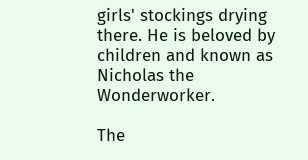girls' stockings drying there. He is beloved by children and known as Nicholas the Wonderworker.

The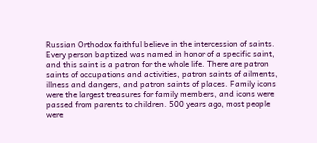Russian Orthodox faithful believe in the intercession of saints. Every person baptized was named in honor of a specific saint, and this saint is a patron for the whole life. There are patron saints of occupations and activities, patron saints of ailments, illness and dangers, and patron saints of places. Family icons were the largest treasures for family members, and icons were passed from parents to children. 500 years ago, most people were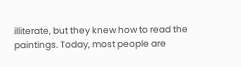illiterate, but they knew how to read the paintings. Today, most people are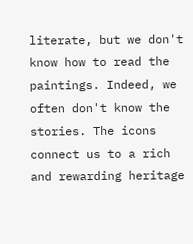literate, but we don't know how to read the paintings. Indeed, we often don't know the stories. The icons connect us to a rich and rewarding heritage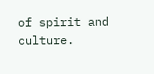of spirit and culture.